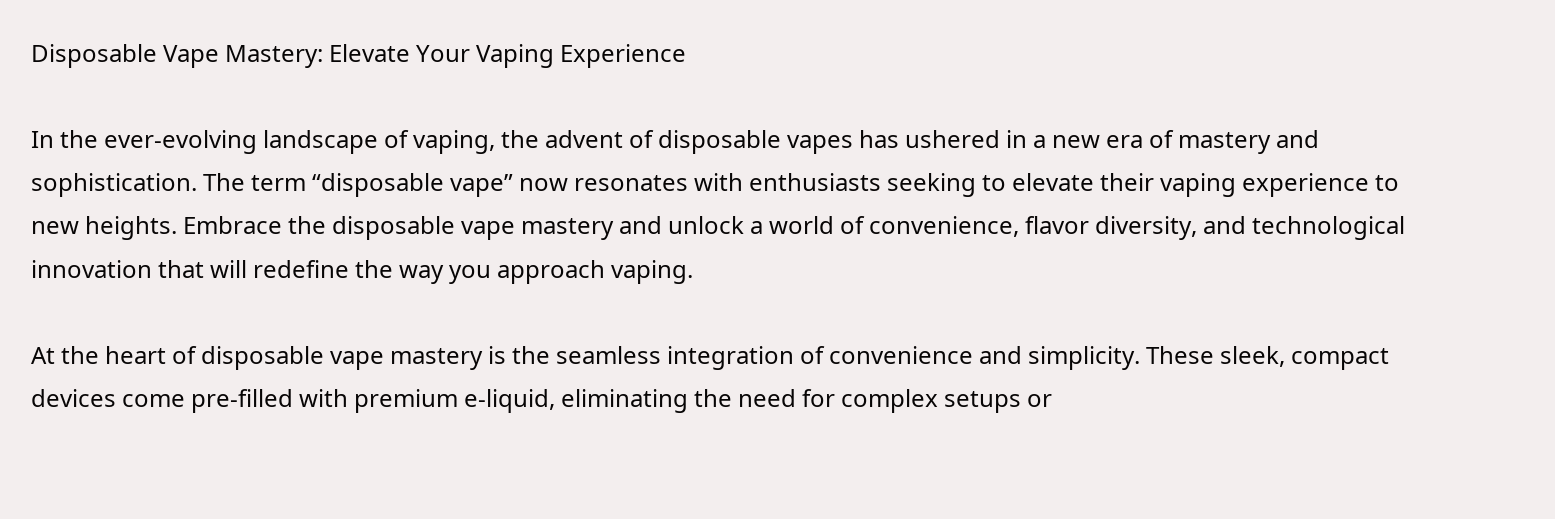Disposable Vape Mastery: Elevate Your Vaping Experience

In the ever-evolving landscape of vaping, the advent of disposable vapes has ushered in a new era of mastery and sophistication. The term “disposable vape” now resonates with enthusiasts seeking to elevate their vaping experience to new heights. Embrace the disposable vape mastery and unlock a world of convenience, flavor diversity, and technological innovation that will redefine the way you approach vaping.

At the heart of disposable vape mastery is the seamless integration of convenience and simplicity. These sleek, compact devices come pre-filled with premium e-liquid, eliminating the need for complex setups or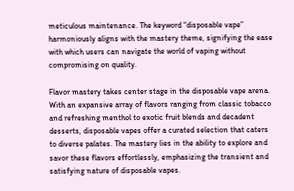meticulous maintenance. The keyword “disposable vape” harmoniously aligns with the mastery theme, signifying the ease with which users can navigate the world of vaping without compromising on quality.

Flavor mastery takes center stage in the disposable vape arena. With an expansive array of flavors ranging from classic tobacco and refreshing menthol to exotic fruit blends and decadent desserts, disposable vapes offer a curated selection that caters to diverse palates. The mastery lies in the ability to explore and savor these flavors effortlessly, emphasizing the transient and satisfying nature of disposable vapes.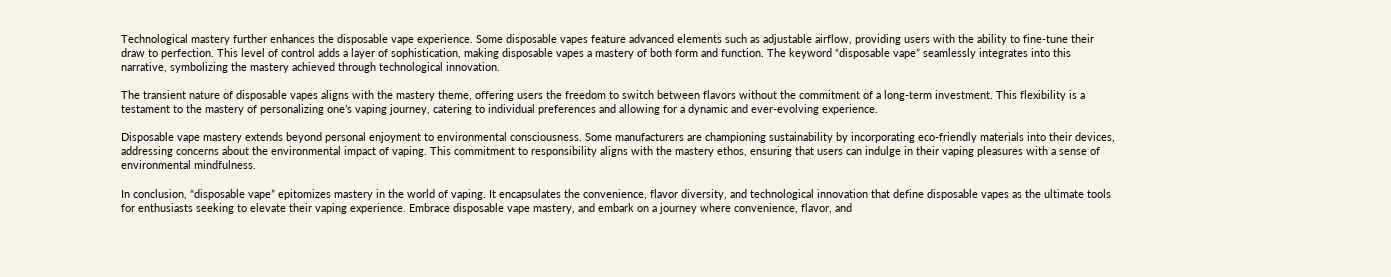Technological mastery further enhances the disposable vape experience. Some disposable vapes feature advanced elements such as adjustable airflow, providing users with the ability to fine-tune their draw to perfection. This level of control adds a layer of sophistication, making disposable vapes a mastery of both form and function. The keyword “disposable vape” seamlessly integrates into this narrative, symbolizing the mastery achieved through technological innovation.

The transient nature of disposable vapes aligns with the mastery theme, offering users the freedom to switch between flavors without the commitment of a long-term investment. This flexibility is a testament to the mastery of personalizing one’s vaping journey, catering to individual preferences and allowing for a dynamic and ever-evolving experience.

Disposable vape mastery extends beyond personal enjoyment to environmental consciousness. Some manufacturers are championing sustainability by incorporating eco-friendly materials into their devices, addressing concerns about the environmental impact of vaping. This commitment to responsibility aligns with the mastery ethos, ensuring that users can indulge in their vaping pleasures with a sense of environmental mindfulness.

In conclusion, “disposable vape” epitomizes mastery in the world of vaping. It encapsulates the convenience, flavor diversity, and technological innovation that define disposable vapes as the ultimate tools for enthusiasts seeking to elevate their vaping experience. Embrace disposable vape mastery, and embark on a journey where convenience, flavor, and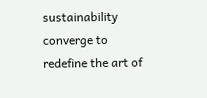sustainability converge to redefine the art of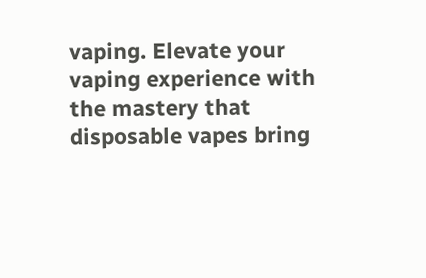vaping. Elevate your vaping experience with the mastery that disposable vapes bring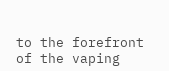to the forefront of the vaping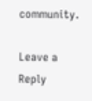community.

Leave a Reply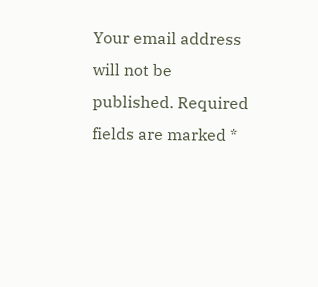Your email address will not be published. Required fields are marked *